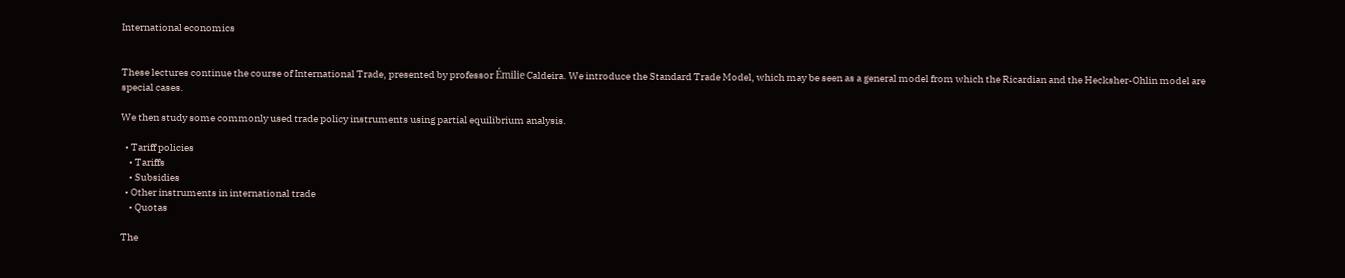International economics


These lectures continue the course of International Trade, presented by professor Émilie Caldeira. We introduce the Standard Trade Model, which may be seen as a general model from which the Ricardian and the Hecksher-Ohlin model are special cases.

We then study some commonly used trade policy instruments using partial equilibrium analysis.

  • Tariff policies
    • Tariffs
    • Subsidies
  • Other instruments in international trade
    • Quotas

The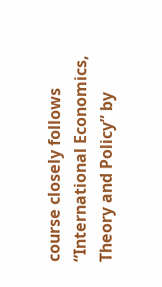course closely follows “International Economics, Theory and Policy” by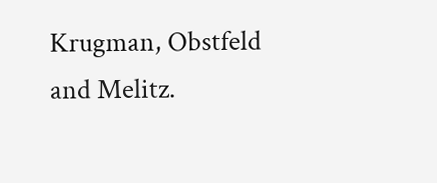Krugman, Obstfeld and Melitz.